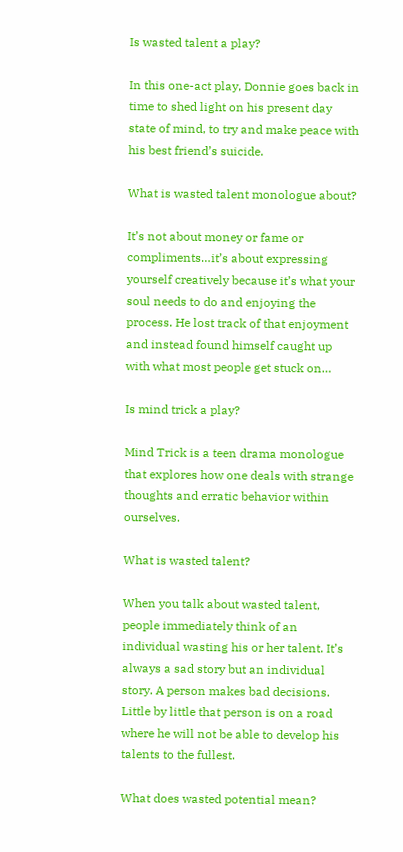Is wasted talent a play?

In this one-act play, Donnie goes back in time to shed light on his present day state of mind, to try and make peace with his best friend’s suicide.

What is wasted talent monologue about?

It’s not about money or fame or compliments…it’s about expressing yourself creatively because it’s what your soul needs to do and enjoying the process. He lost track of that enjoyment and instead found himself caught up with what most people get stuck on…

Is mind trick a play?

Mind Trick is a teen drama monologue that explores how one deals with strange thoughts and erratic behavior within ourselves.

What is wasted talent?

When you talk about wasted talent, people immediately think of an individual wasting his or her talent. It’s always a sad story but an individual story. A person makes bad decisions. Little by little that person is on a road where he will not be able to develop his talents to the fullest.

What does wasted potential mean?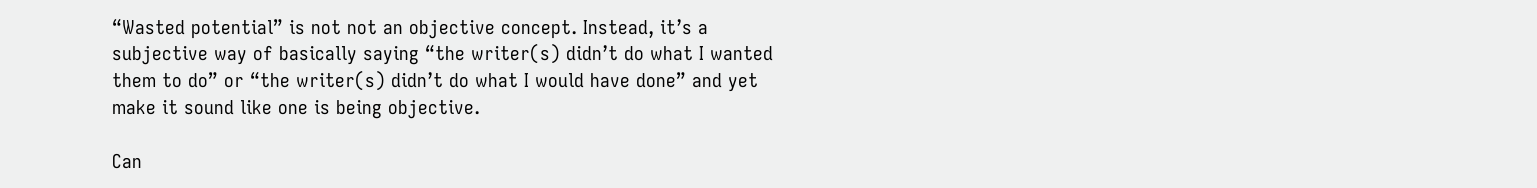“Wasted potential” is not not an objective concept. Instead, it’s a subjective way of basically saying “the writer(s) didn’t do what I wanted them to do” or “the writer(s) didn’t do what I would have done” and yet make it sound like one is being objective.

Can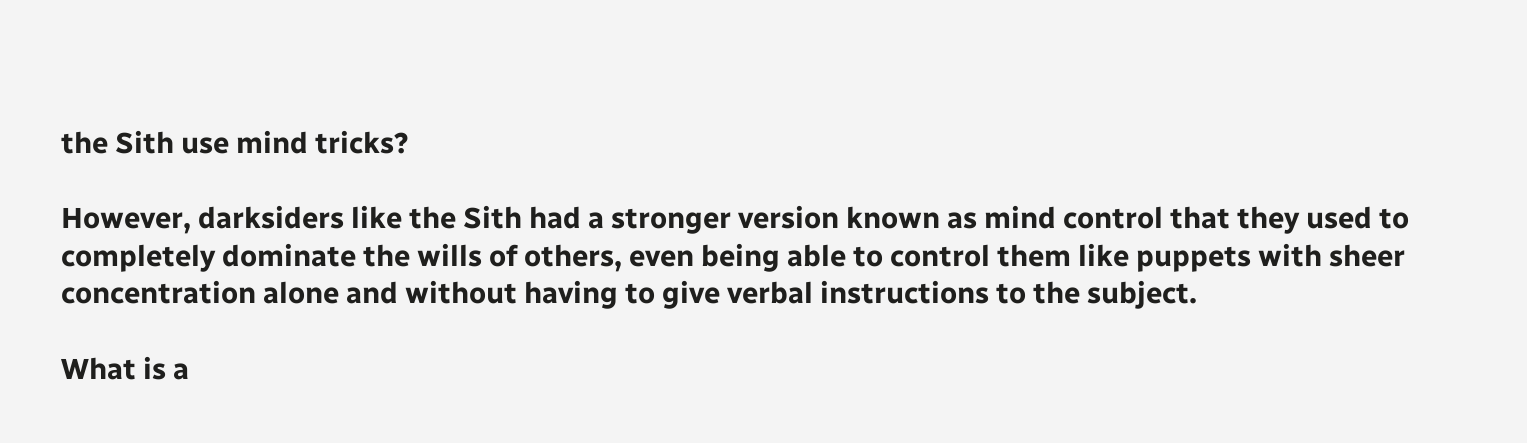the Sith use mind tricks?

However, darksiders like the Sith had a stronger version known as mind control that they used to completely dominate the wills of others, even being able to control them like puppets with sheer concentration alone and without having to give verbal instructions to the subject.

What is a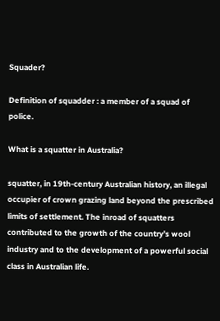Squader?

Definition of squadder : a member of a squad of police.

What is a squatter in Australia?

squatter, in 19th-century Australian history, an illegal occupier of crown grazing land beyond the prescribed limits of settlement. The inroad of squatters contributed to the growth of the country’s wool industry and to the development of a powerful social class in Australian life.